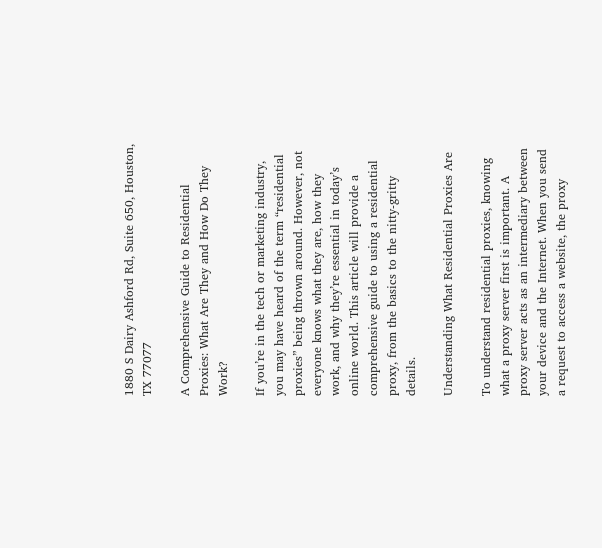1880 S Dairy Ashford Rd, Suite 650, Houston, TX 77077

A Comprehensive Guide to Residential Proxies: What Are They and How Do They Work?

If you’re in the tech or marketing industry, you may have heard of the term “residential proxies” being thrown around. However, not everyone knows what they are, how they work, and why they’re essential in today’s online world. This article will provide a comprehensive guide to using a residential proxy, from the basics to the nitty-gritty details.

Understanding What Residential Proxies Are

To understand residential proxies, knowing what a proxy server first is important. A proxy server acts as an intermediary between your device and the Internet. When you send a request to access a website, the proxy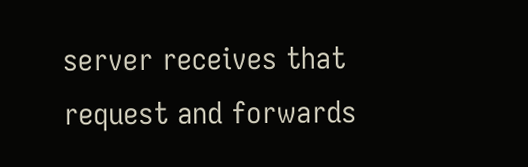server receives that request and forwards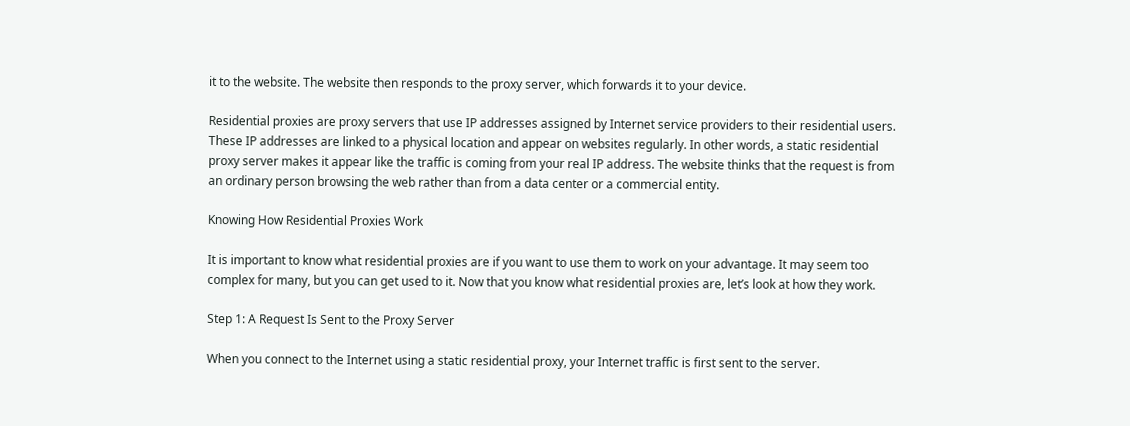it to the website. The website then responds to the proxy server, which forwards it to your device.

Residential proxies are proxy servers that use IP addresses assigned by Internet service providers to their residential users. These IP addresses are linked to a physical location and appear on websites regularly. In other words, a static residential proxy server makes it appear like the traffic is coming from your real IP address. The website thinks that the request is from an ordinary person browsing the web rather than from a data center or a commercial entity.

Knowing How Residential Proxies Work

It is important to know what residential proxies are if you want to use them to work on your advantage. It may seem too complex for many, but you can get used to it. Now that you know what residential proxies are, let’s look at how they work.

Step 1: A Request Is Sent to the Proxy Server

When you connect to the Internet using a static residential proxy, your Internet traffic is first sent to the server.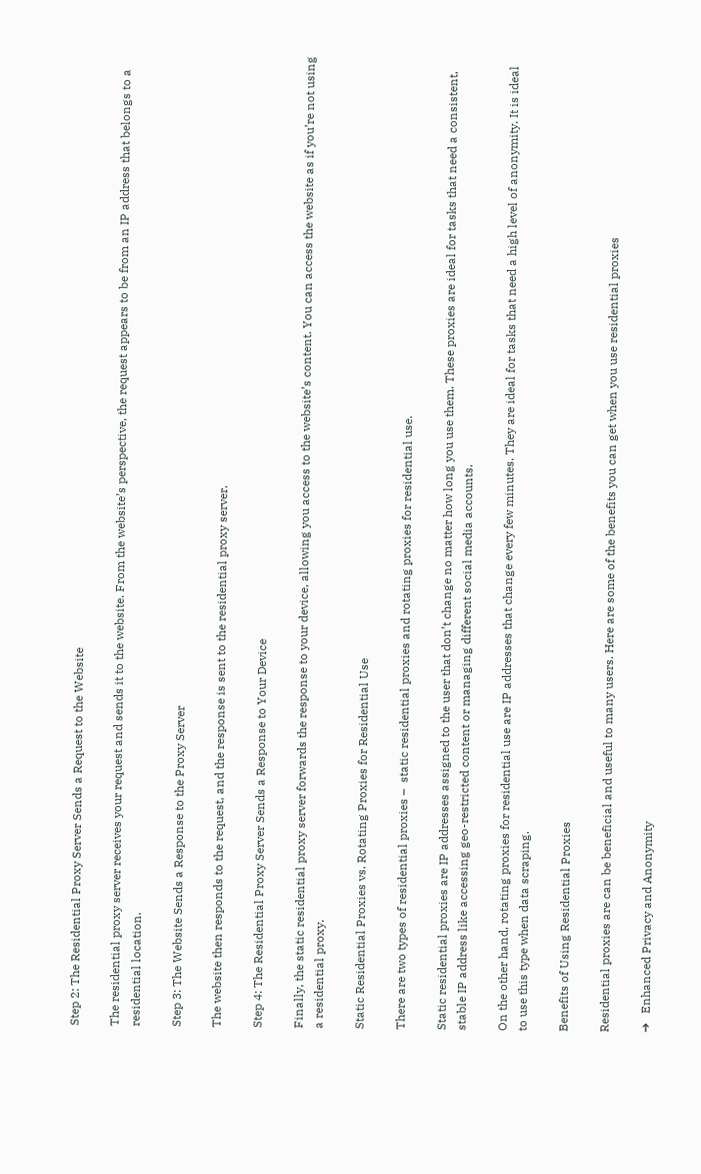Step 2: The Residential Proxy Server Sends a Request to the Website

The residential proxy server receives your request and sends it to the website. From the website’s perspective, the request appears to be from an IP address that belongs to a residential location.

Step 3: The Website Sends a Response to the Proxy Server

The website then responds to the request, and the response is sent to the residential proxy server.

Step 4: The Residential Proxy Server Sends a Response to Your Device

Finally, the static residential proxy server forwards the response to your device, allowing you access to the website’s content. You can access the website as if you’re not using a residential proxy.

Static Residential Proxies vs. Rotating Proxies for Residential Use

There are two types of residential proxies –  static residential proxies and rotating proxies for residential use.

Static residential proxies are IP addresses assigned to the user that don’t change no matter how long you use them. These proxies are ideal for tasks that need a consistent, stable IP address like accessing geo-restricted content or managing different social media accounts.

On the other hand, rotating proxies for residential use are IP addresses that change every few minutes. They are ideal for tasks that need a high level of anonymity. It is ideal to use this type when data scraping.

Benefits of Using Residential Proxies

Residential proxies are can be beneficial and useful to many users. Here are some of the benefits you can get when you use residential proxies

➔   Enhanced Privacy and Anonymity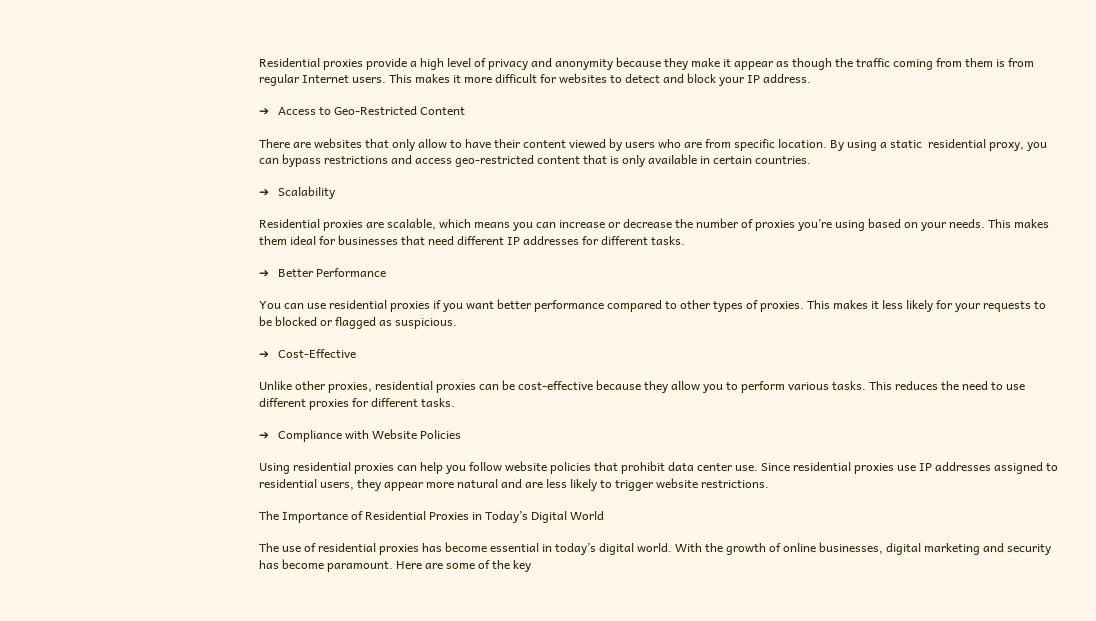Residential proxies provide a high level of privacy and anonymity because they make it appear as though the traffic coming from them is from regular Internet users. This makes it more difficult for websites to detect and block your IP address.

➔   Access to Geo-Restricted Content

There are websites that only allow to have their content viewed by users who are from specific location. By using a static  residential proxy, you can bypass restrictions and access geo-restricted content that is only available in certain countries.

➔   Scalability

Residential proxies are scalable, which means you can increase or decrease the number of proxies you’re using based on your needs. This makes them ideal for businesses that need different IP addresses for different tasks.

➔   Better Performance

You can use residential proxies if you want better performance compared to other types of proxies. This makes it less likely for your requests to be blocked or flagged as suspicious.

➔   Cost-Effective

Unlike other proxies, residential proxies can be cost-effective because they allow you to perform various tasks. This reduces the need to use different proxies for different tasks.

➔   Compliance with Website Policies

Using residential proxies can help you follow website policies that prohibit data center use. Since residential proxies use IP addresses assigned to residential users, they appear more natural and are less likely to trigger website restrictions.

The Importance of Residential Proxies in Today’s Digital World

The use of residential proxies has become essential in today’s digital world. With the growth of online businesses, digital marketing and security has become paramount. Here are some of the key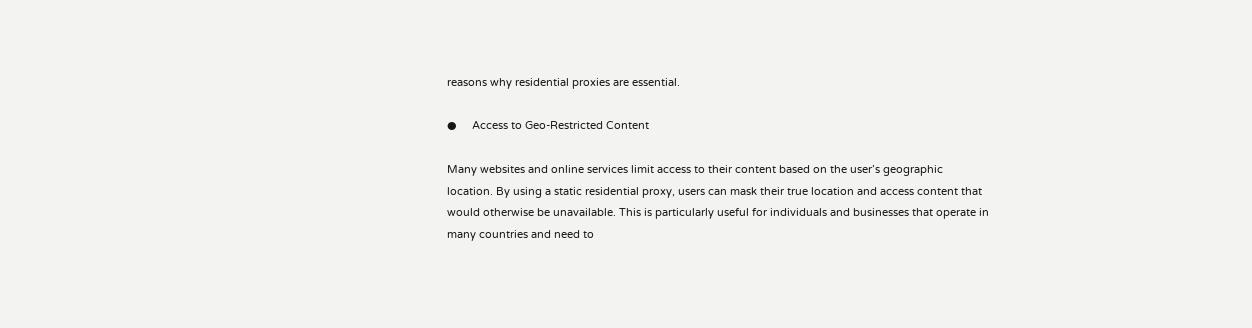reasons why residential proxies are essential.

●     Access to Geo-Restricted Content

Many websites and online services limit access to their content based on the user’s geographic location. By using a static residential proxy, users can mask their true location and access content that would otherwise be unavailable. This is particularly useful for individuals and businesses that operate in many countries and need to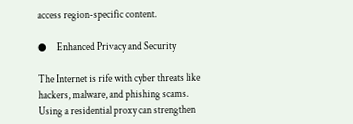access region-specific content.

●     Enhanced Privacy and Security

The Internet is rife with cyber threats like hackers, malware, and phishing scams. Using a residential proxy can strengthen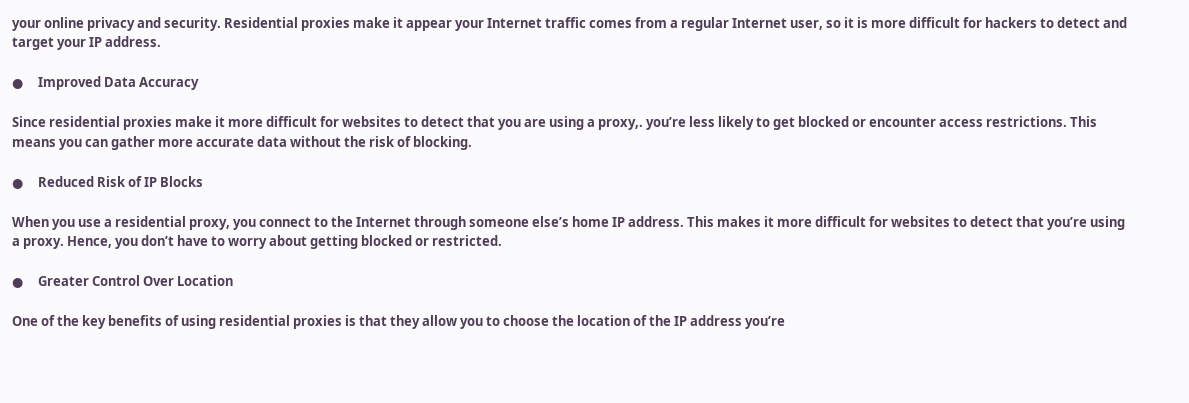your online privacy and security. Residential proxies make it appear your Internet traffic comes from a regular Internet user, so it is more difficult for hackers to detect and target your IP address.

●     Improved Data Accuracy

Since residential proxies make it more difficult for websites to detect that you are using a proxy,. you’re less likely to get blocked or encounter access restrictions. This means you can gather more accurate data without the risk of blocking.

●     Reduced Risk of IP Blocks

When you use a residential proxy, you connect to the Internet through someone else’s home IP address. This makes it more difficult for websites to detect that you’re using a proxy. Hence, you don’t have to worry about getting blocked or restricted.

●     Greater Control Over Location

One of the key benefits of using residential proxies is that they allow you to choose the location of the IP address you’re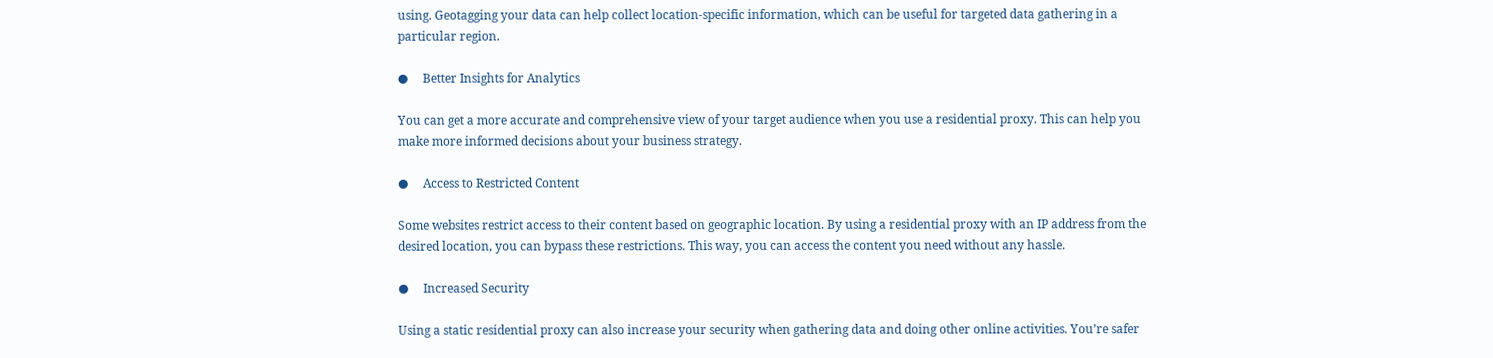using. Geotagging your data can help collect location-specific information, which can be useful for targeted data gathering in a particular region.

●     Better Insights for Analytics

You can get a more accurate and comprehensive view of your target audience when you use a residential proxy. This can help you make more informed decisions about your business strategy.

●     Access to Restricted Content

Some websites restrict access to their content based on geographic location. By using a residential proxy with an IP address from the desired location, you can bypass these restrictions. This way, you can access the content you need without any hassle.

●     Increased Security

Using a static residential proxy can also increase your security when gathering data and doing other online activities. You’re safer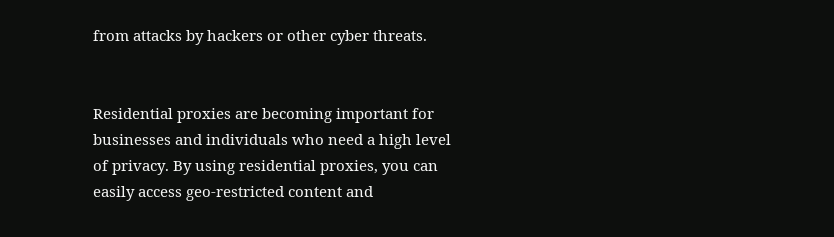from attacks by hackers or other cyber threats.


Residential proxies are becoming important for businesses and individuals who need a high level of privacy. By using residential proxies, you can easily access geo-restricted content and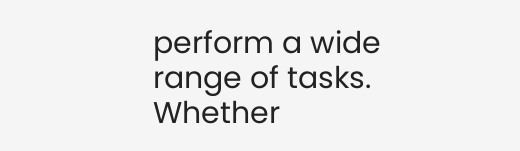perform a wide range of tasks. Whether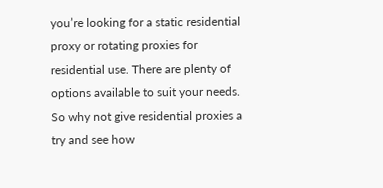you’re looking for a static residential proxy or rotating proxies for residential use. There are plenty of options available to suit your needs. So why not give residential proxies a try and see how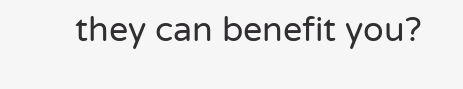they can benefit you?